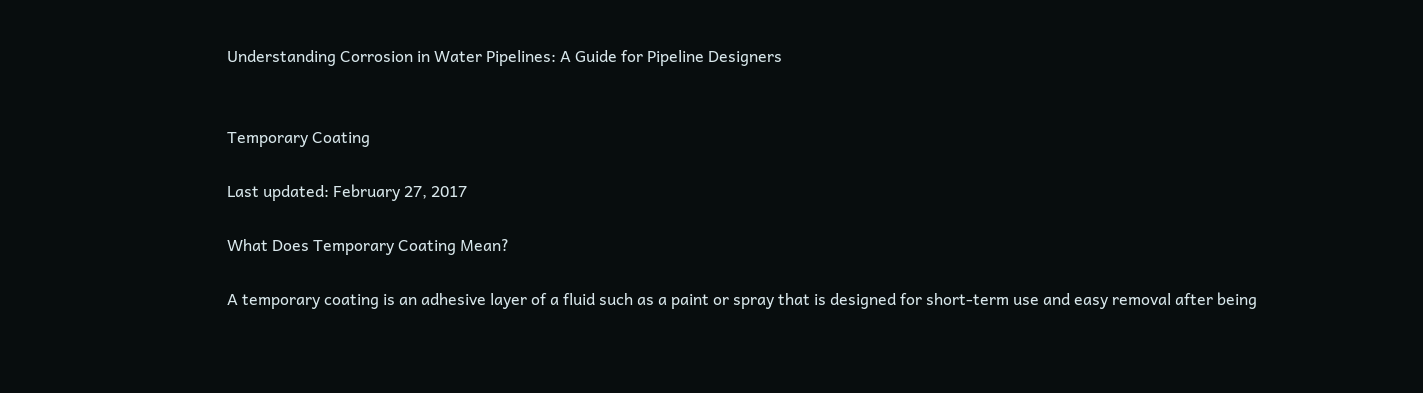Understanding Corrosion in Water Pipelines: A Guide for Pipeline Designers


Temporary Coating

Last updated: February 27, 2017

What Does Temporary Coating Mean?

A temporary coating is an adhesive layer of a fluid such as a paint or spray that is designed for short-term use and easy removal after being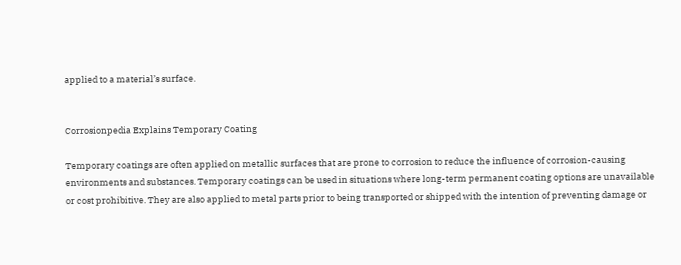applied to a material’s surface.


Corrosionpedia Explains Temporary Coating

Temporary coatings are often applied on metallic surfaces that are prone to corrosion to reduce the influence of corrosion-causing environments and substances. Temporary coatings can be used in situations where long-term permanent coating options are unavailable or cost prohibitive. They are also applied to metal parts prior to being transported or shipped with the intention of preventing damage or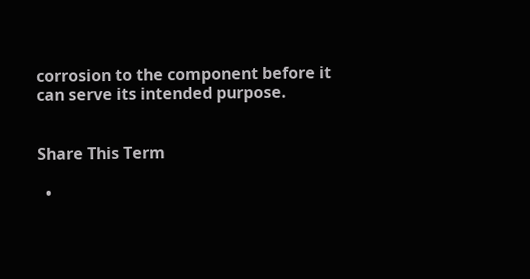corrosion to the component before it can serve its intended purpose.


Share This Term

  •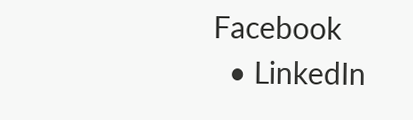Facebook
  • LinkedIn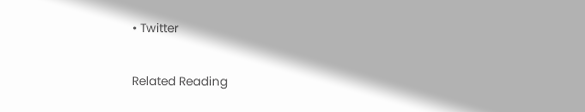• Twitter

Related Reading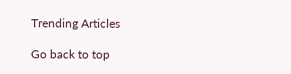Trending Articles

Go back to top